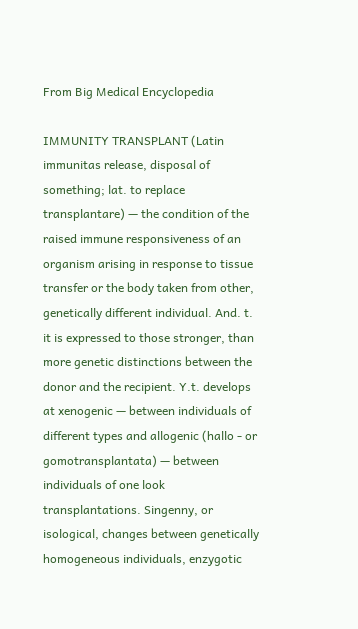From Big Medical Encyclopedia

IMMUNITY TRANSPLANT (Latin immunitas release, disposal of something; lat. to replace transplantare) — the condition of the raised immune responsiveness of an organism arising in response to tissue transfer or the body taken from other, genetically different individual. And. t. it is expressed to those stronger, than more genetic distinctions between the donor and the recipient. Y.t. develops at xenogenic — between individuals of different types and allogenic (hallo - or gomotransplantata) — between individuals of one look transplantations. Singenny, or isological, changes between genetically homogeneous individuals, enzygotic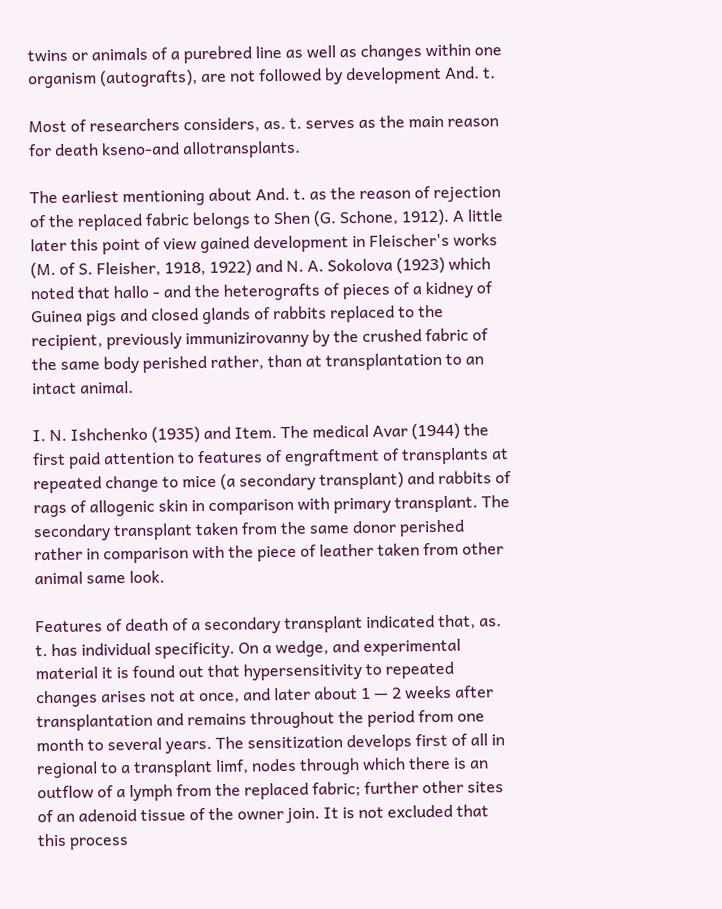twins or animals of a purebred line as well as changes within one organism (autografts), are not followed by development And. t.

Most of researchers considers, as. t. serves as the main reason for death kseno-and allotransplants.

The earliest mentioning about And. t. as the reason of rejection of the replaced fabric belongs to Shen (G. Schone, 1912). A little later this point of view gained development in Fleischer's works (M. of S. Fleisher, 1918, 1922) and N. A. Sokolova (1923) which noted that hallo - and the heterografts of pieces of a kidney of Guinea pigs and closed glands of rabbits replaced to the recipient, previously immunizirovanny by the crushed fabric of the same body perished rather, than at transplantation to an intact animal.

I. N. Ishchenko (1935) and Item. The medical Avar (1944) the first paid attention to features of engraftment of transplants at repeated change to mice (a secondary transplant) and rabbits of rags of allogenic skin in comparison with primary transplant. The secondary transplant taken from the same donor perished rather in comparison with the piece of leather taken from other animal same look.

Features of death of a secondary transplant indicated that, as. t. has individual specificity. On a wedge, and experimental material it is found out that hypersensitivity to repeated changes arises not at once, and later about 1 — 2 weeks after transplantation and remains throughout the period from one month to several years. The sensitization develops first of all in regional to a transplant limf, nodes through which there is an outflow of a lymph from the replaced fabric; further other sites of an adenoid tissue of the owner join. It is not excluded that this process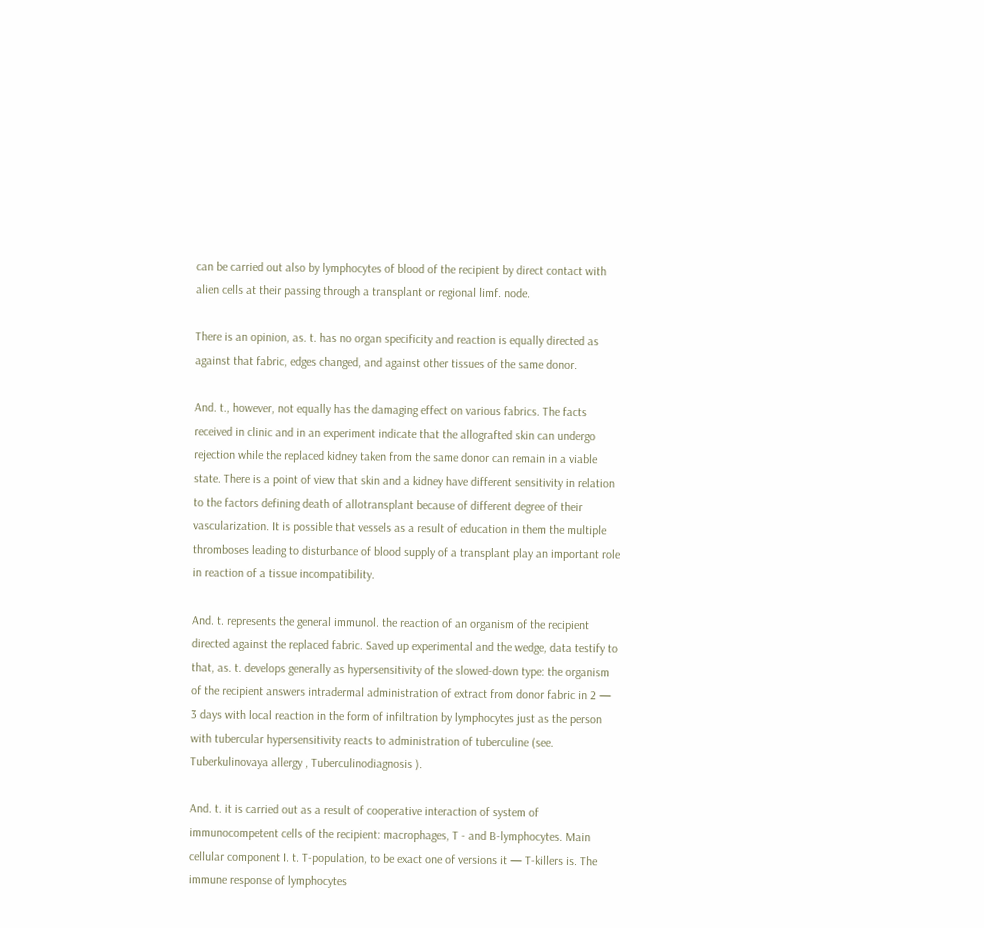can be carried out also by lymphocytes of blood of the recipient by direct contact with alien cells at their passing through a transplant or regional limf. node.

There is an opinion, as. t. has no organ specificity and reaction is equally directed as against that fabric, edges changed, and against other tissues of the same donor.

And. t., however, not equally has the damaging effect on various fabrics. The facts received in clinic and in an experiment indicate that the allografted skin can undergo rejection while the replaced kidney taken from the same donor can remain in a viable state. There is a point of view that skin and a kidney have different sensitivity in relation to the factors defining death of allotransplant because of different degree of their vascularization. It is possible that vessels as a result of education in them the multiple thromboses leading to disturbance of blood supply of a transplant play an important role in reaction of a tissue incompatibility.

And. t. represents the general immunol. the reaction of an organism of the recipient directed against the replaced fabric. Saved up experimental and the wedge, data testify to that, as. t. develops generally as hypersensitivity of the slowed-down type: the organism of the recipient answers intradermal administration of extract from donor fabric in 2 — 3 days with local reaction in the form of infiltration by lymphocytes just as the person with tubercular hypersensitivity reacts to administration of tuberculine (see. Tuberkulinovaya allergy , Tuberculinodiagnosis ).

And. t. it is carried out as a result of cooperative interaction of system of immunocompetent cells of the recipient: macrophages, T - and B-lymphocytes. Main cellular component I. t. T-population, to be exact one of versions it — T-killers is. The immune response of lymphocytes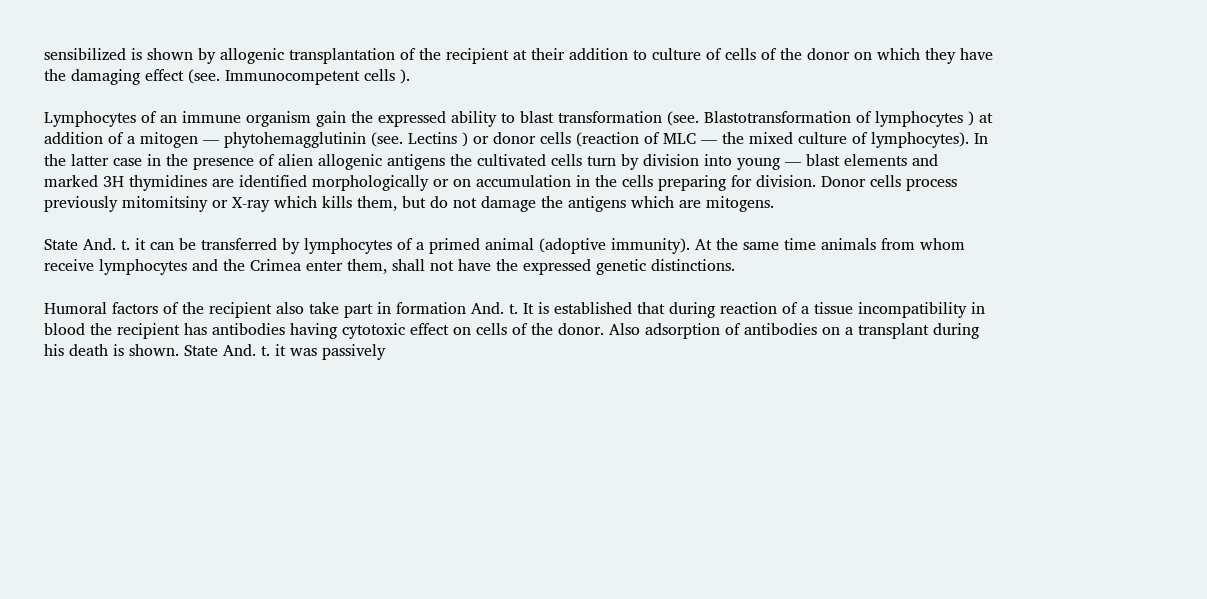sensibilized is shown by allogenic transplantation of the recipient at their addition to culture of cells of the donor on which they have the damaging effect (see. Immunocompetent cells ).

Lymphocytes of an immune organism gain the expressed ability to blast transformation (see. Blastotransformation of lymphocytes ) at addition of a mitogen — phytohemagglutinin (see. Lectins ) or donor cells (reaction of MLC — the mixed culture of lymphocytes). In the latter case in the presence of alien allogenic antigens the cultivated cells turn by division into young — blast elements and marked 3H thymidines are identified morphologically or on accumulation in the cells preparing for division. Donor cells process previously mitomitsiny or X-ray which kills them, but do not damage the antigens which are mitogens.

State And. t. it can be transferred by lymphocytes of a primed animal (adoptive immunity). At the same time animals from whom receive lymphocytes and the Crimea enter them, shall not have the expressed genetic distinctions.

Humoral factors of the recipient also take part in formation And. t. It is established that during reaction of a tissue incompatibility in blood the recipient has antibodies having cytotoxic effect on cells of the donor. Also adsorption of antibodies on a transplant during his death is shown. State And. t. it was passively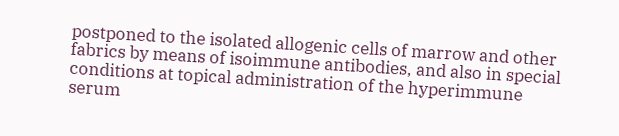postponed to the isolated allogenic cells of marrow and other fabrics by means of isoimmune antibodies, and also in special conditions at topical administration of the hyperimmune serum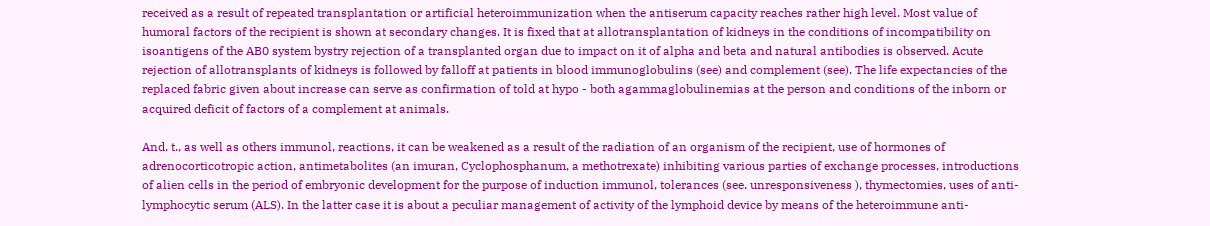received as a result of repeated transplantation or artificial heteroimmunization when the antiserum capacity reaches rather high level. Most value of humoral factors of the recipient is shown at secondary changes. It is fixed that at allotransplantation of kidneys in the conditions of incompatibility on isoantigens of the AB0 system bystry rejection of a transplanted organ due to impact on it of alpha and beta and natural antibodies is observed. Acute rejection of allotransplants of kidneys is followed by falloff at patients in blood immunoglobulins (see) and complement (see). The life expectancies of the replaced fabric given about increase can serve as confirmation of told at hypo - both agammaglobulinemias at the person and conditions of the inborn or acquired deficit of factors of a complement at animals.

And. t., as well as others immunol, reactions, it can be weakened as a result of the radiation of an organism of the recipient, use of hormones of adrenocorticotropic action, antimetabolites (an imuran, Cyclophosphanum, a methotrexate) inhibiting various parties of exchange processes, introductions of alien cells in the period of embryonic development for the purpose of induction immunol, tolerances (see. unresponsiveness ), thymectomies, uses of anti-lymphocytic serum (ALS). In the latter case it is about a peculiar management of activity of the lymphoid device by means of the heteroimmune anti-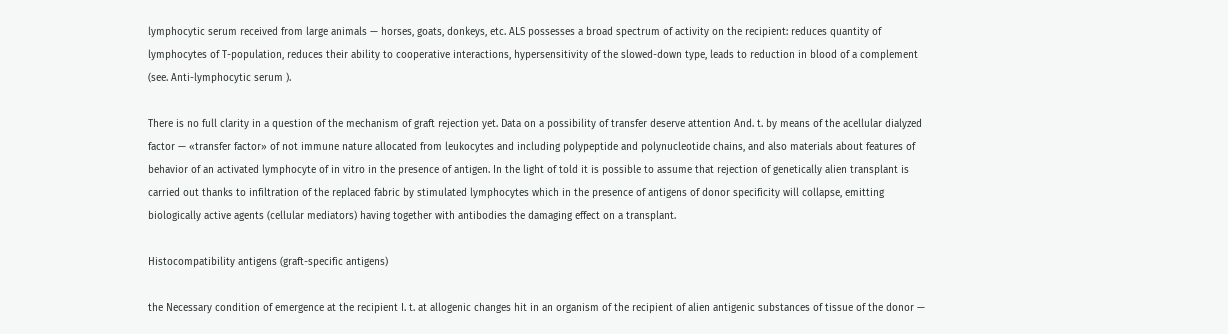lymphocytic serum received from large animals — horses, goats, donkeys, etc. ALS possesses a broad spectrum of activity on the recipient: reduces quantity of lymphocytes of T-population, reduces their ability to cooperative interactions, hypersensitivity of the slowed-down type, leads to reduction in blood of a complement (see. Anti-lymphocytic serum ).

There is no full clarity in a question of the mechanism of graft rejection yet. Data on a possibility of transfer deserve attention And. t. by means of the acellular dialyzed factor — «transfer factor» of not immune nature allocated from leukocytes and including polypeptide and polynucleotide chains, and also materials about features of behavior of an activated lymphocyte of in vitro in the presence of antigen. In the light of told it is possible to assume that rejection of genetically alien transplant is carried out thanks to infiltration of the replaced fabric by stimulated lymphocytes which in the presence of antigens of donor specificity will collapse, emitting biologically active agents (cellular mediators) having together with antibodies the damaging effect on a transplant.

Histocompatibility antigens (graft-specific antigens)

the Necessary condition of emergence at the recipient I. t. at allogenic changes hit in an organism of the recipient of alien antigenic substances of tissue of the donor —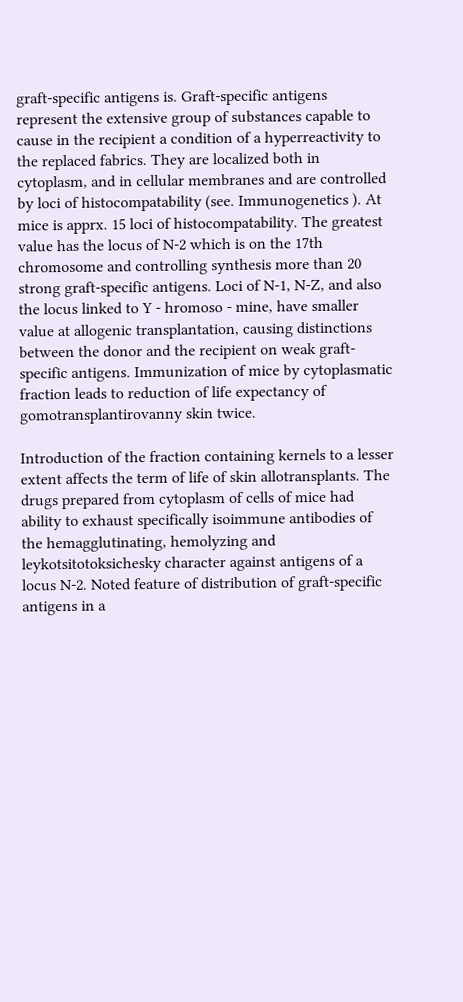graft-specific antigens is. Graft-specific antigens represent the extensive group of substances capable to cause in the recipient a condition of a hyperreactivity to the replaced fabrics. They are localized both in cytoplasm, and in cellular membranes and are controlled by loci of histocompatability (see. Immunogenetics ). At mice is apprx. 15 loci of histocompatability. The greatest value has the locus of N-2 which is on the 17th chromosome and controlling synthesis more than 20 strong graft-specific antigens. Loci of N-1, N-Z, and also the locus linked to Y - hromoso - mine, have smaller value at allogenic transplantation, causing distinctions between the donor and the recipient on weak graft-specific antigens. Immunization of mice by cytoplasmatic fraction leads to reduction of life expectancy of gomotransplantirovanny skin twice.

Introduction of the fraction containing kernels to a lesser extent affects the term of life of skin allotransplants. The drugs prepared from cytoplasm of cells of mice had ability to exhaust specifically isoimmune antibodies of the hemagglutinating, hemolyzing and leykotsitotoksichesky character against antigens of a locus N-2. Noted feature of distribution of graft-specific antigens in a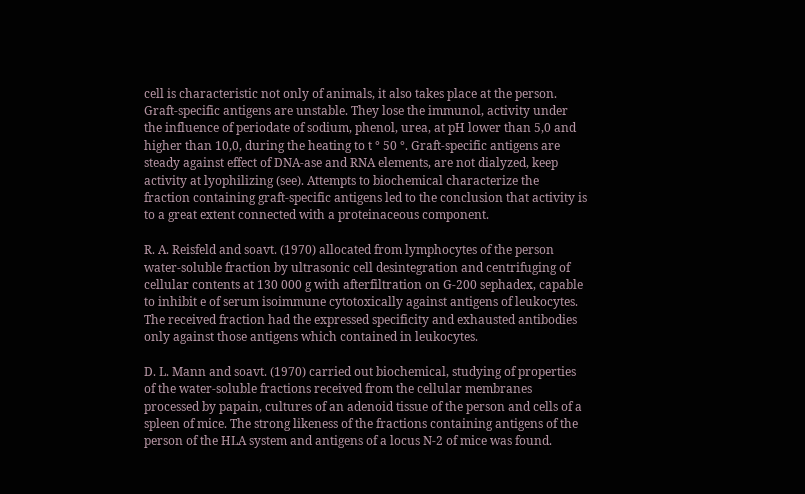cell is characteristic not only of animals, it also takes place at the person. Graft-specific antigens are unstable. They lose the immunol, activity under the influence of periodate of sodium, phenol, urea, at pH lower than 5,0 and higher than 10,0, during the heating to t ° 50 °. Graft-specific antigens are steady against effect of DNA-ase and RNA elements, are not dialyzed, keep activity at lyophilizing (see). Attempts to biochemical characterize the fraction containing graft-specific antigens led to the conclusion that activity is to a great extent connected with a proteinaceous component.

R. A. Reisfeld and soavt. (1970) allocated from lymphocytes of the person water-soluble fraction by ultrasonic cell desintegration and centrifuging of cellular contents at 130 000 g with afterfiltration on G-200 sephadex, capable to inhibit e of serum isoimmune cytotoxically against antigens of leukocytes. The received fraction had the expressed specificity and exhausted antibodies only against those antigens which contained in leukocytes.

D. L. Mann and soavt. (1970) carried out biochemical, studying of properties of the water-soluble fractions received from the cellular membranes processed by papain, cultures of an adenoid tissue of the person and cells of a spleen of mice. The strong likeness of the fractions containing antigens of the person of the HLA system and antigens of a locus N-2 of mice was found.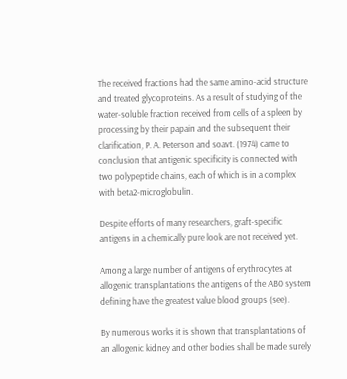The received fractions had the same amino-acid structure and treated glycoproteins. As a result of studying of the water-soluble fraction received from cells of a spleen by processing by their papain and the subsequent their clarification, P. A. Peterson and soavt. (1974) came to conclusion that antigenic specificity is connected with two polypeptide chains, each of which is in a complex with beta2-microglobulin.

Despite efforts of many researchers, graft-specific antigens in a chemically pure look are not received yet.

Among a large number of antigens of erythrocytes at allogenic transplantations the antigens of the AB0 system defining have the greatest value blood groups (see).

By numerous works it is shown that transplantations of an allogenic kidney and other bodies shall be made surely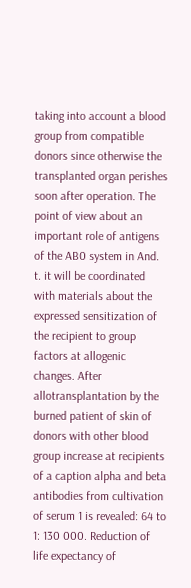taking into account a blood group from compatible donors since otherwise the transplanted organ perishes soon after operation. The point of view about an important role of antigens of the AB0 system in And. t. it will be coordinated with materials about the expressed sensitization of the recipient to group factors at allogenic changes. After allotransplantation by the burned patient of skin of donors with other blood group increase at recipients of a caption alpha and beta antibodies from cultivation of serum 1 is revealed: 64 to 1: 130 000. Reduction of life expectancy of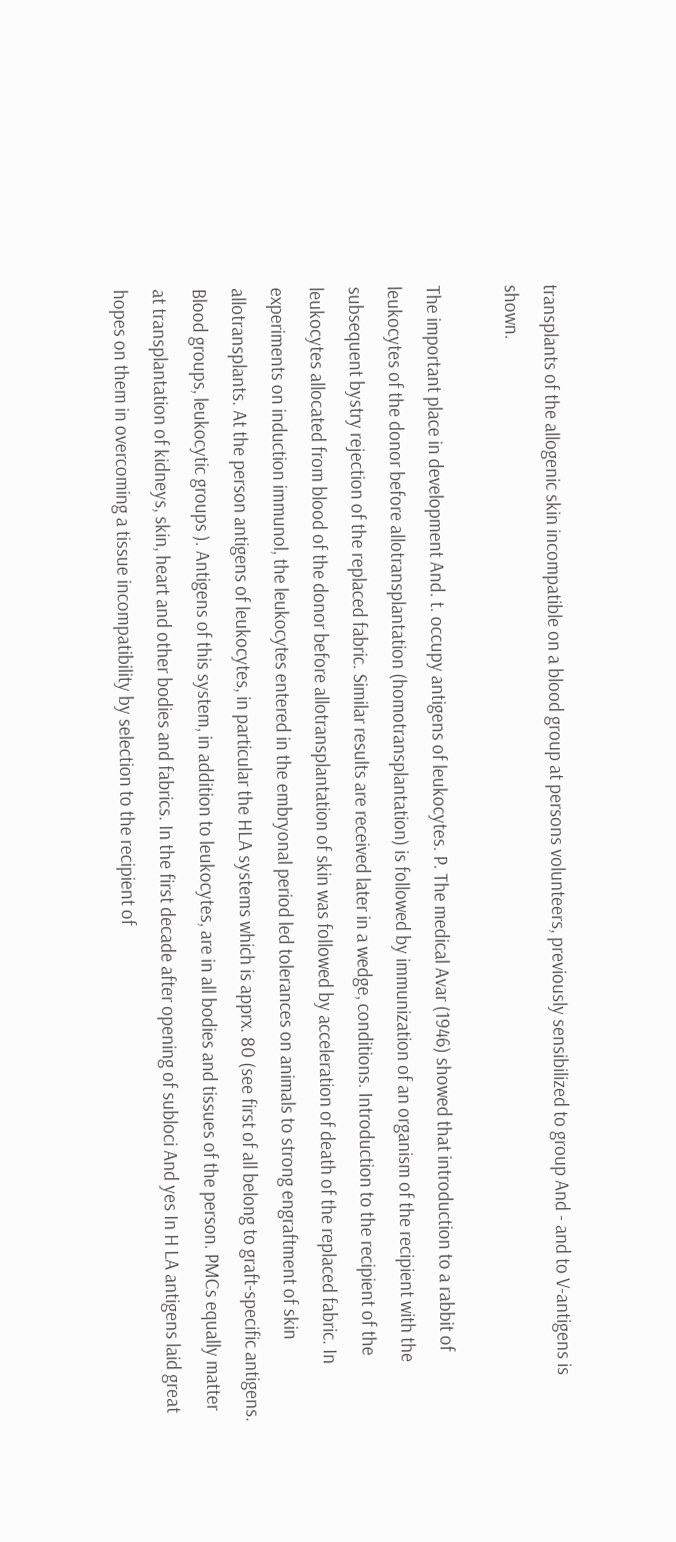transplants of the allogenic skin incompatible on a blood group at persons volunteers, previously sensibilized to group And - and to V-antigens is shown.

The important place in development And. t. occupy antigens of leukocytes. P. The medical Avar (1946) showed that introduction to a rabbit of leukocytes of the donor before allotransplantation (homotransplantation) is followed by immunization of an organism of the recipient with the subsequent bystry rejection of the replaced fabric. Similar results are received later in a wedge, conditions. Introduction to the recipient of the leukocytes allocated from blood of the donor before allotransplantation of skin was followed by acceleration of death of the replaced fabric. In experiments on induction immunol, the leukocytes entered in the embryonal period led tolerances on animals to strong engraftment of skin allotransplants. At the person antigens of leukocytes, in particular the HLA systems which is apprx. 80 (see first of all belong to graft-specific antigens. Blood groups, leukocytic groups ). Antigens of this system, in addition to leukocytes, are in all bodies and tissues of the person. PMCs equally matter at transplantation of kidneys, skin, heart and other bodies and fabrics. In the first decade after opening of subloci And yes In H LA antigens laid great hopes on them in overcoming a tissue incompatibility by selection to the recipient of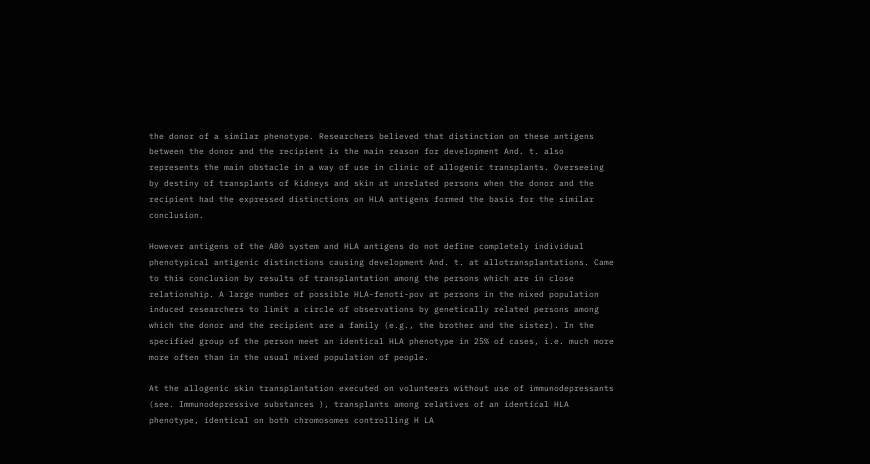the donor of a similar phenotype. Researchers believed that distinction on these antigens between the donor and the recipient is the main reason for development And. t. also represents the main obstacle in a way of use in clinic of allogenic transplants. Overseeing by destiny of transplants of kidneys and skin at unrelated persons when the donor and the recipient had the expressed distinctions on HLA antigens formed the basis for the similar conclusion.

However antigens of the AB0 system and HLA antigens do not define completely individual phenotypical antigenic distinctions causing development And. t. at allotransplantations. Came to this conclusion by results of transplantation among the persons which are in close relationship. A large number of possible HLA-fenoti-pov at persons in the mixed population induced researchers to limit a circle of observations by genetically related persons among which the donor and the recipient are a family (e.g., the brother and the sister). In the specified group of the person meet an identical HLA phenotype in 25% of cases, i.e. much more more often than in the usual mixed population of people.

At the allogenic skin transplantation executed on volunteers without use of immunodepressants (see. Immunodepressive substances ), transplants among relatives of an identical HLA phenotype, identical on both chromosomes controlling H LA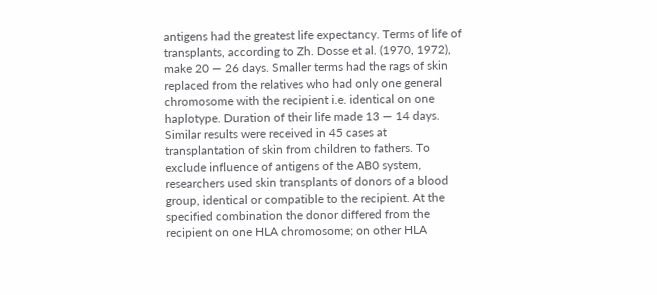antigens had the greatest life expectancy. Terms of life of transplants, according to Zh. Dosse et al. (1970, 1972), make 20 — 26 days. Smaller terms had the rags of skin replaced from the relatives who had only one general chromosome with the recipient i.e. identical on one haplotype. Duration of their life made 13 — 14 days. Similar results were received in 45 cases at transplantation of skin from children to fathers. To exclude influence of antigens of the AB0 system, researchers used skin transplants of donors of a blood group, identical or compatible to the recipient. At the specified combination the donor differed from the recipient on one HLA chromosome; on other HLA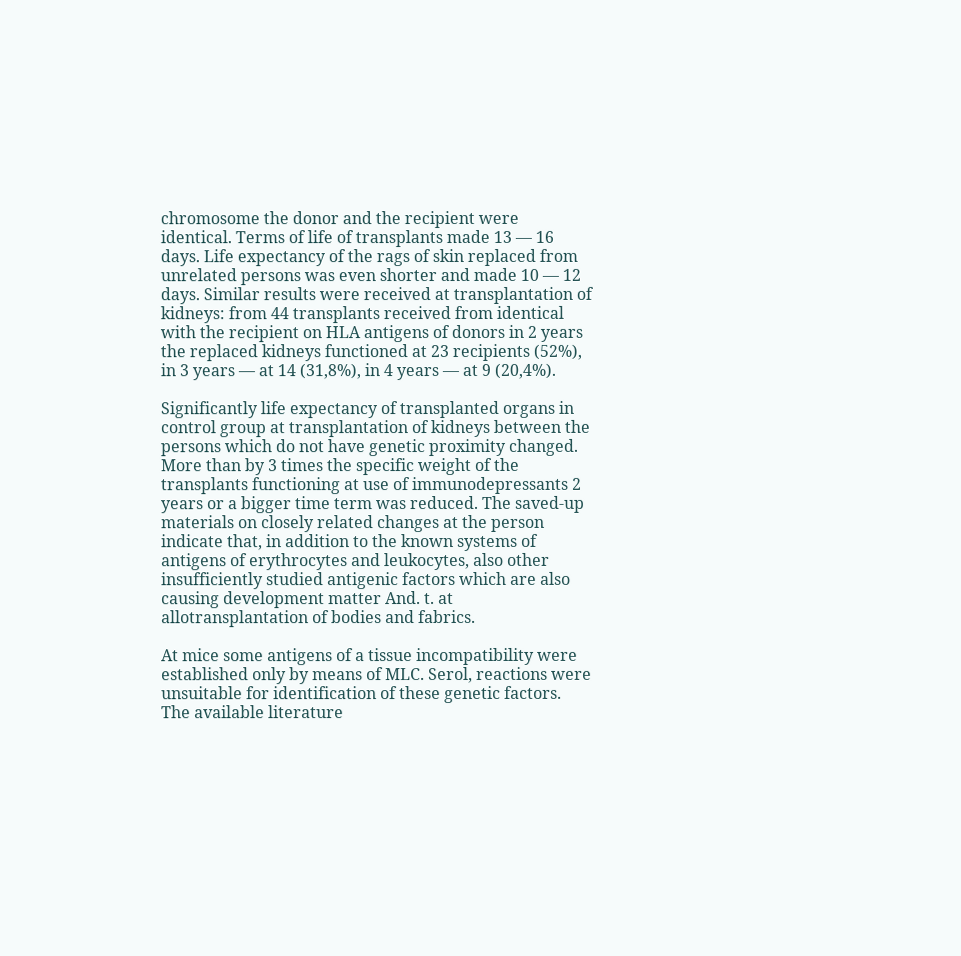chromosome the donor and the recipient were identical. Terms of life of transplants made 13 — 16 days. Life expectancy of the rags of skin replaced from unrelated persons was even shorter and made 10 — 12 days. Similar results were received at transplantation of kidneys: from 44 transplants received from identical with the recipient on HLA antigens of donors in 2 years the replaced kidneys functioned at 23 recipients (52%), in 3 years — at 14 (31,8%), in 4 years — at 9 (20,4%).

Significantly life expectancy of transplanted organs in control group at transplantation of kidneys between the persons which do not have genetic proximity changed. More than by 3 times the specific weight of the transplants functioning at use of immunodepressants 2 years or a bigger time term was reduced. The saved-up materials on closely related changes at the person indicate that, in addition to the known systems of antigens of erythrocytes and leukocytes, also other insufficiently studied antigenic factors which are also causing development matter And. t. at allotransplantation of bodies and fabrics.

At mice some antigens of a tissue incompatibility were established only by means of MLC. Serol, reactions were unsuitable for identification of these genetic factors. The available literature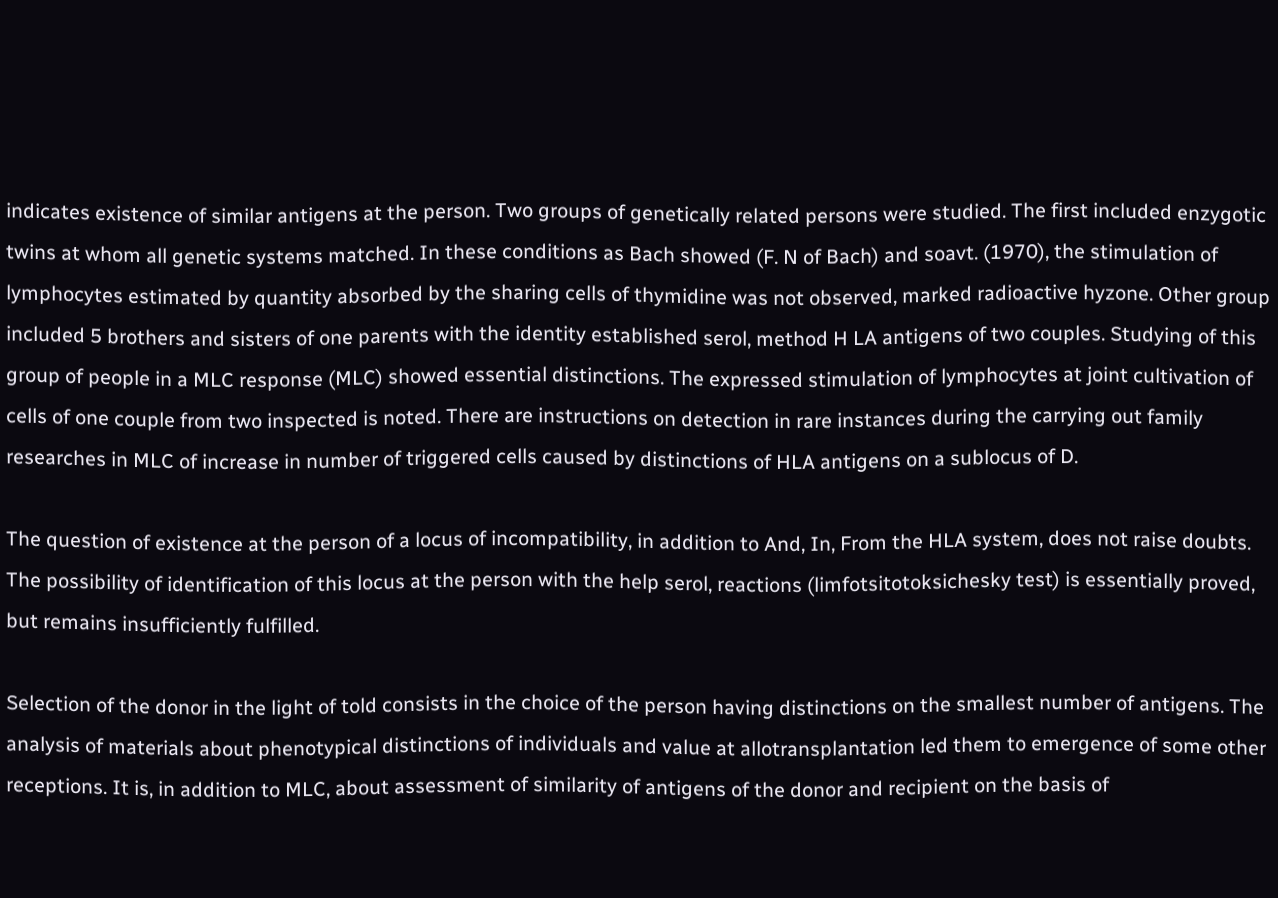indicates existence of similar antigens at the person. Two groups of genetically related persons were studied. The first included enzygotic twins at whom all genetic systems matched. In these conditions as Bach showed (F. N of Bach) and soavt. (1970), the stimulation of lymphocytes estimated by quantity absorbed by the sharing cells of thymidine was not observed, marked radioactive hyzone. Other group included 5 brothers and sisters of one parents with the identity established serol, method H LA antigens of two couples. Studying of this group of people in a MLC response (MLC) showed essential distinctions. The expressed stimulation of lymphocytes at joint cultivation of cells of one couple from two inspected is noted. There are instructions on detection in rare instances during the carrying out family researches in MLC of increase in number of triggered cells caused by distinctions of HLA antigens on a sublocus of D.

The question of existence at the person of a locus of incompatibility, in addition to And, In, From the HLA system, does not raise doubts. The possibility of identification of this locus at the person with the help serol, reactions (limfotsitotoksichesky test) is essentially proved, but remains insufficiently fulfilled.

Selection of the donor in the light of told consists in the choice of the person having distinctions on the smallest number of antigens. The analysis of materials about phenotypical distinctions of individuals and value at allotransplantation led them to emergence of some other receptions. It is, in addition to MLC, about assessment of similarity of antigens of the donor and recipient on the basis of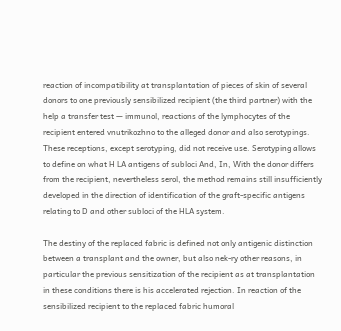reaction of incompatibility at transplantation of pieces of skin of several donors to one previously sensibilized recipient (the third partner) with the help a transfer test — immunol, reactions of the lymphocytes of the recipient entered vnutrikozhno to the alleged donor and also serotypings. These receptions, except serotyping, did not receive use. Serotyping allows to define on what H LA antigens of subloci And, In, With the donor differs from the recipient, nevertheless serol, the method remains still insufficiently developed in the direction of identification of the graft-specific antigens relating to D and other subloci of the HLA system.

The destiny of the replaced fabric is defined not only antigenic distinction between a transplant and the owner, but also nek-ry other reasons, in particular the previous sensitization of the recipient as at transplantation in these conditions there is his accelerated rejection. In reaction of the sensibilized recipient to the replaced fabric humoral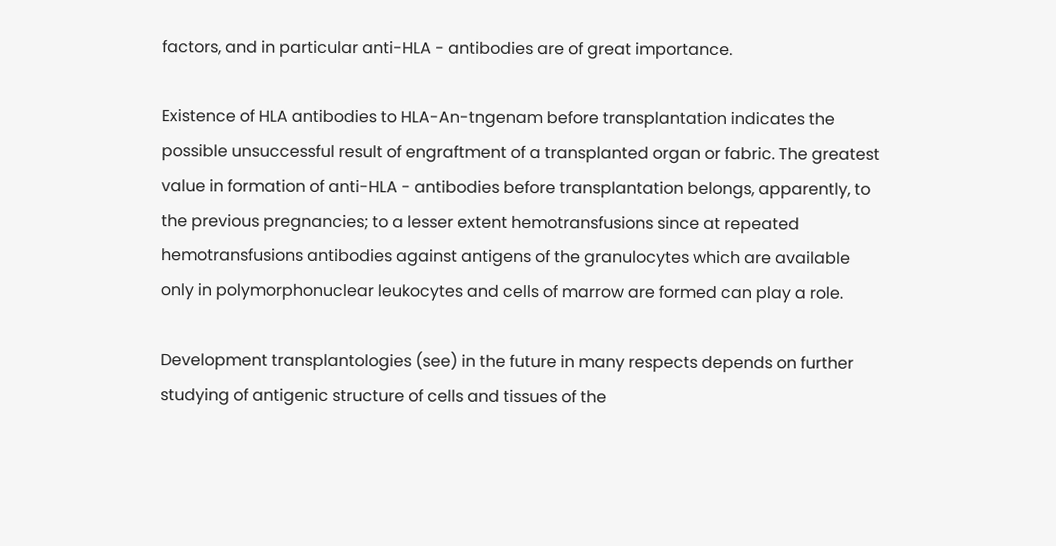factors, and in particular anti-HLA - antibodies are of great importance.

Existence of HLA antibodies to HLA-An-tngenam before transplantation indicates the possible unsuccessful result of engraftment of a transplanted organ or fabric. The greatest value in formation of anti-HLA - antibodies before transplantation belongs, apparently, to the previous pregnancies; to a lesser extent hemotransfusions since at repeated hemotransfusions antibodies against antigens of the granulocytes which are available only in polymorphonuclear leukocytes and cells of marrow are formed can play a role.

Development transplantologies (see) in the future in many respects depends on further studying of antigenic structure of cells and tissues of the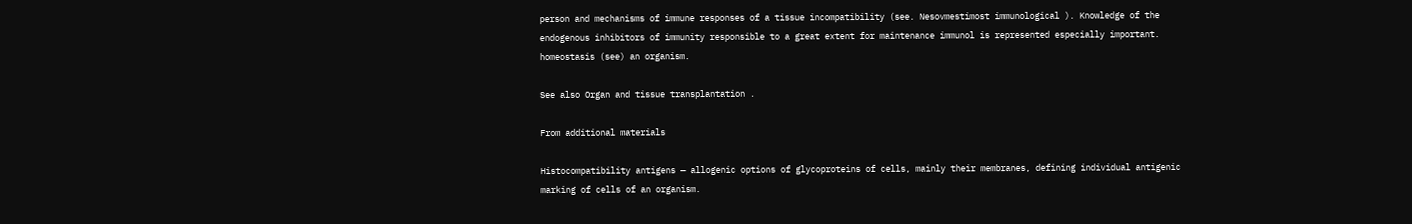person and mechanisms of immune responses of a tissue incompatibility (see. Nesovmestimost immunological ). Knowledge of the endogenous inhibitors of immunity responsible to a great extent for maintenance immunol is represented especially important. homeostasis (see) an organism.

See also Organ and tissue transplantation .

From additional materials

Histocompatibility antigens — allogenic options of glycoproteins of cells, mainly their membranes, defining individual antigenic marking of cells of an organism.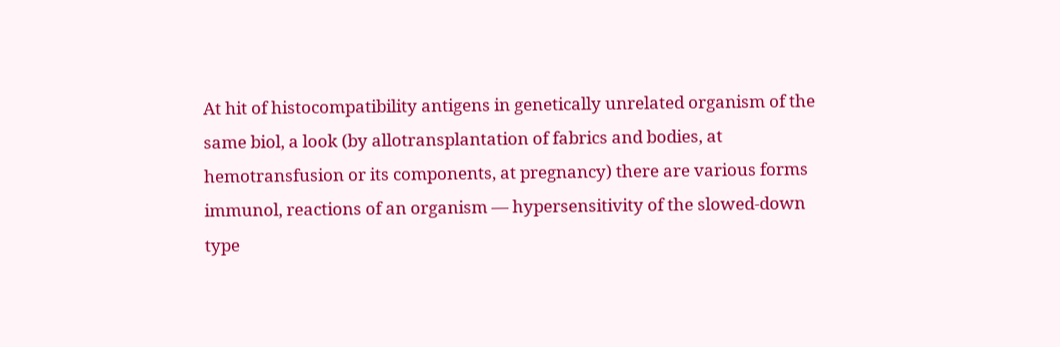At hit of histocompatibility antigens in genetically unrelated organism of the same biol, a look (by allotransplantation of fabrics and bodies, at hemotransfusion or its components, at pregnancy) there are various forms immunol, reactions of an organism — hypersensitivity of the slowed-down type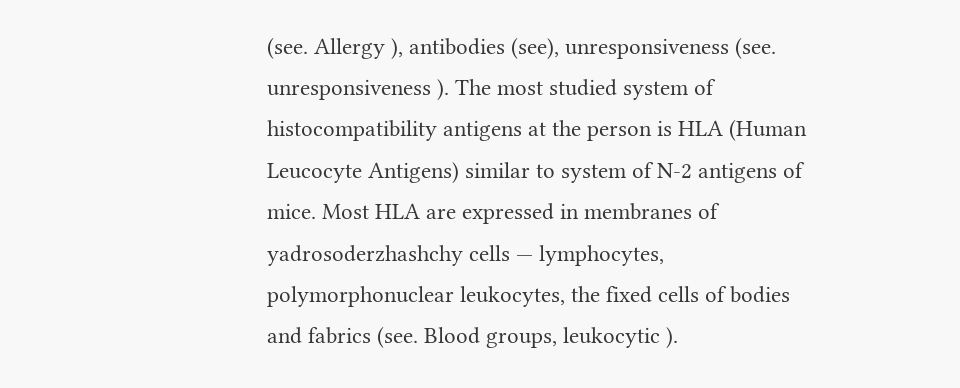(see. Allergy ), antibodies (see), unresponsiveness (see. unresponsiveness ). The most studied system of histocompatibility antigens at the person is HLA (Human Leucocyte Antigens) similar to system of N-2 antigens of mice. Most HLA are expressed in membranes of yadrosoderzhashchy cells — lymphocytes, polymorphonuclear leukocytes, the fixed cells of bodies and fabrics (see. Blood groups, leukocytic ).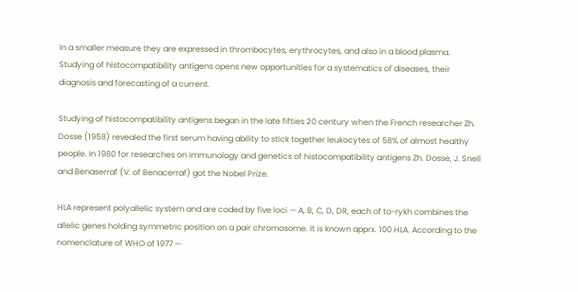In a smaller measure they are expressed in thrombocytes, erythrocytes, and also in a blood plasma. Studying of histocompatibility antigens opens new opportunities for a systematics of diseases, their diagnosis and forecasting of a current.

Studying of histocompatibility antigens began in the late fifties 20 century when the French researcher Zh. Dosse (1958) revealed the first serum having ability to stick together leukocytes of 58% of almost healthy people. In 1980 for researches on immunology and genetics of histocompatibility antigens Zh. Dosse, J. Snell and Benaserraf (V. of Benacerraf) got the Nobel Prize.

HLA represent polyallelic system and are coded by five loci — A, B, C, D, DR, each of to-rykh combines the allelic genes holding symmetric position on a pair chromosome. It is known apprx. 100 HLA. According to the nomenclature of WHO of 1977 —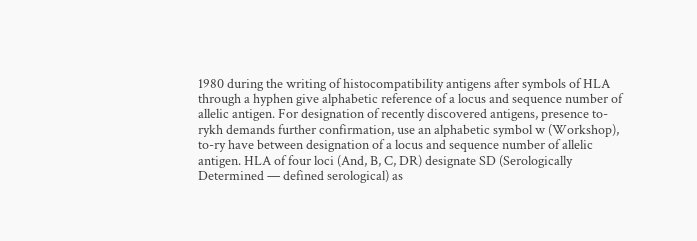1980 during the writing of histocompatibility antigens after symbols of HLA through a hyphen give alphabetic reference of a locus and sequence number of allelic antigen. For designation of recently discovered antigens, presence to-rykh demands further confirmation, use an alphabetic symbol w (Workshop), to-ry have between designation of a locus and sequence number of allelic antigen. HLA of four loci (And, B, C, DR) designate SD (Serologically Determined — defined serological) as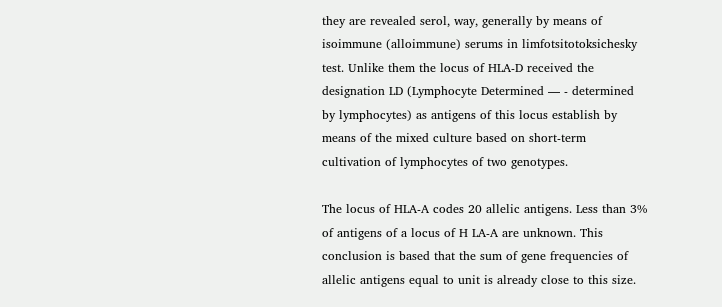they are revealed serol, way, generally by means of isoimmune (alloimmune) serums in limfotsitotoksichesky test. Unlike them the locus of HLA-D received the designation LD (Lymphocyte Determined — - determined by lymphocytes) as antigens of this locus establish by means of the mixed culture based on short-term cultivation of lymphocytes of two genotypes.

The locus of HLA-A codes 20 allelic antigens. Less than 3% of antigens of a locus of H LA-A are unknown. This conclusion is based that the sum of gene frequencies of allelic antigens equal to unit is already close to this size.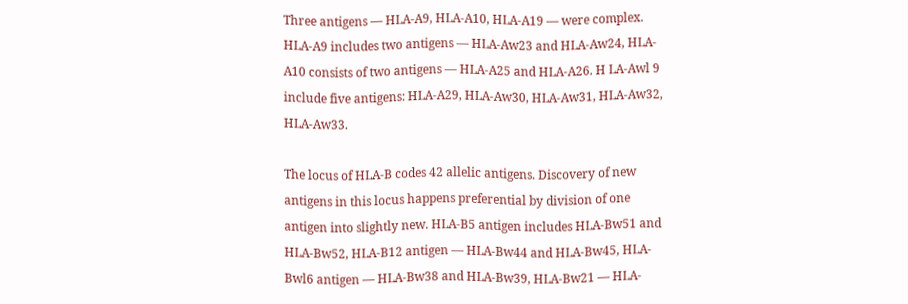Three antigens — HLA-A9, HLA-A10, HLA-A19 — were complex. HLA-A9 includes two antigens — HLA-Aw23 and HLA-Aw24, HLA-A10 consists of two antigens — HLA-A25 and HLA-A26. H LA-Awl 9 include five antigens: HLA-A29, HLA-Aw30, HLA-Aw31, HLA-Aw32, HLA-Aw33.

The locus of HLA-B codes 42 allelic antigens. Discovery of new antigens in this locus happens preferential by division of one antigen into slightly new. HLA-B5 antigen includes HLA-Bw51 and HLA-Bw52, HLA-B12 antigen — HLA-Bw44 and HLA-Bw45, HLA-Bwl6 antigen — HLA-Bw38 and HLA-Bw39, HLA-Bw21 — HLA-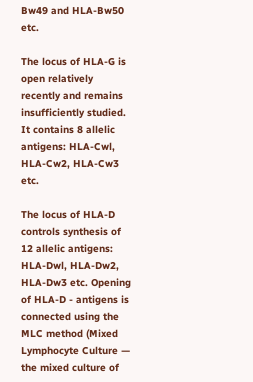Bw49 and HLA-Bw50 etc.

The locus of HLA-G is open relatively recently and remains insufficiently studied. It contains 8 allelic antigens: HLA-Cwl, HLA-Cw2, HLA-Cw3 etc.

The locus of HLA-D controls synthesis of 12 allelic antigens: HLA-Dwl, HLA-Dw2, HLA-Dw3 etc. Opening of HLA-D - antigens is connected using the MLC method (Mixed Lymphocyte Culture — the mixed culture of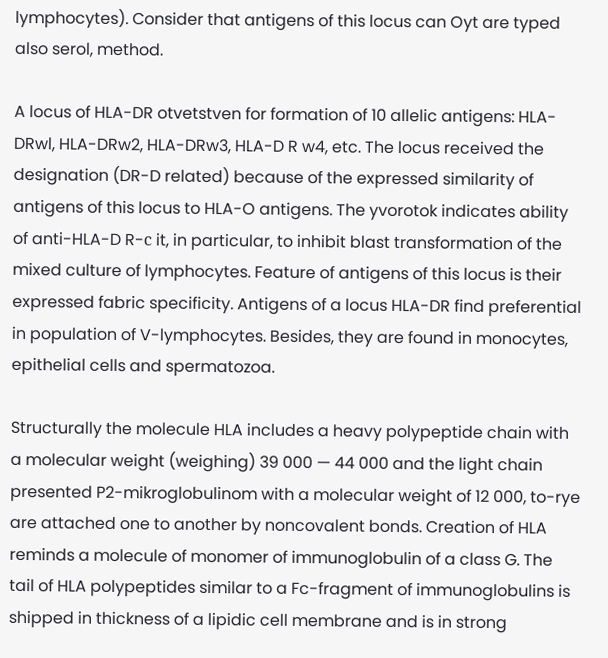lymphocytes). Consider that antigens of this locus can Oyt are typed also serol, method.

A locus of HLA-DR otvetstven for formation of 10 allelic antigens: HLA-DRwl, HLA-DRw2, HLA-DRw3, HLA-D R w4, etc. The locus received the designation (DR-D related) because of the expressed similarity of antigens of this locus to HLA-O antigens. The yvorotok indicates ability of anti-HLA-D R-с it, in particular, to inhibit blast transformation of the mixed culture of lymphocytes. Feature of antigens of this locus is their expressed fabric specificity. Antigens of a locus HLA-DR find preferential in population of V-lymphocytes. Besides, they are found in monocytes, epithelial cells and spermatozoa.

Structurally the molecule HLA includes a heavy polypeptide chain with a molecular weight (weighing) 39 000 — 44 000 and the light chain presented P2-mikroglobulinom with a molecular weight of 12 000, to-rye are attached one to another by noncovalent bonds. Creation of HLA reminds a molecule of monomer of immunoglobulin of a class G. The tail of HLA polypeptides similar to a Fc-fragment of immunoglobulins is shipped in thickness of a lipidic cell membrane and is in strong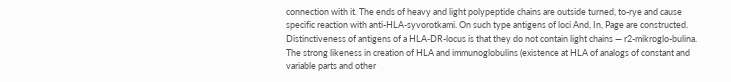connection with it. The ends of heavy and light polypeptide chains are outside turned, to-rye and cause specific reaction with anti-HLA-syvorotkami. On such type antigens of loci And, In, Page are constructed. Distinctiveness of antigens of a HLA-DR-locus is that they do not contain light chains — r2-mikroglo-bulina. The strong likeness in creation of HLA and immunoglobulins (existence at HLA of analogs of constant and variable parts and other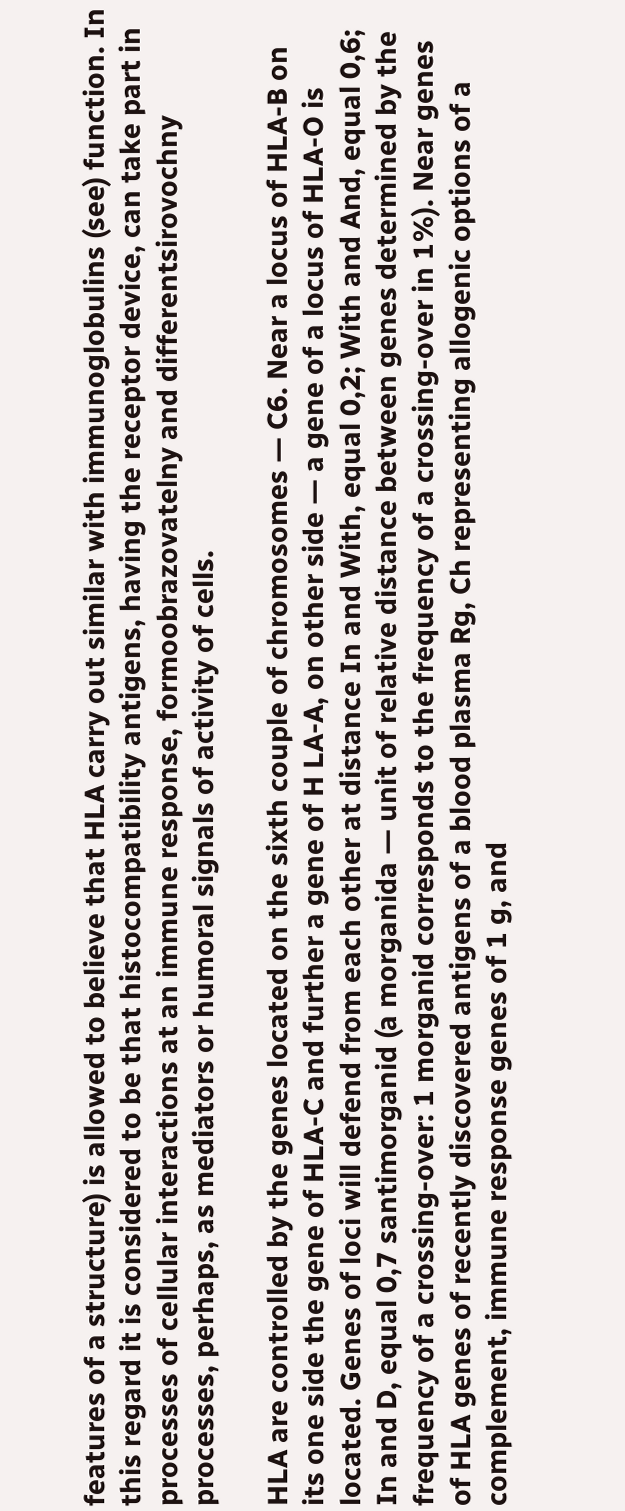features of a structure) is allowed to believe that HLA carry out similar with immunoglobulins (see) function. In this regard it is considered to be that histocompatibility antigens, having the receptor device, can take part in processes of cellular interactions at an immune response, formoobrazovatelny and differentsirovochny processes, perhaps, as mediators or humoral signals of activity of cells.

HLA are controlled by the genes located on the sixth couple of chromosomes — C6. Near a locus of HLA-B on its one side the gene of HLA-C and further a gene of H LA-A, on other side — a gene of a locus of HLA-O is located. Genes of loci will defend from each other at distance In and With, equal 0,2; With and And, equal 0,6; In and D, equal 0,7 santimorganid (a morganida — unit of relative distance between genes determined by the frequency of a crossing-over: 1 morganid corresponds to the frequency of a crossing-over in 1%). Near genes of HLA genes of recently discovered antigens of a blood plasma Rg, Ch representing allogenic options of a complement, immune response genes of 1 g, and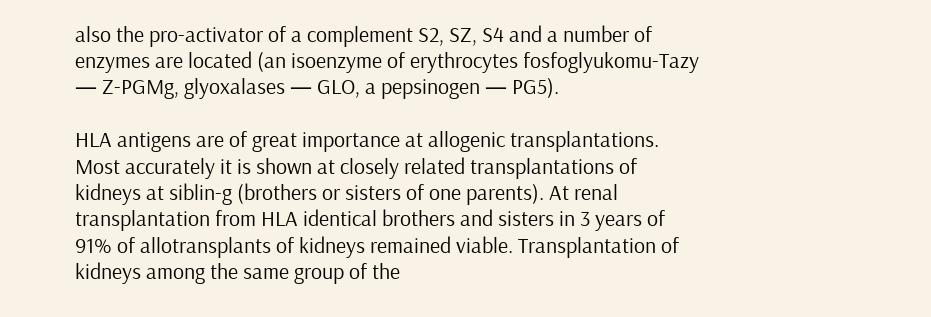also the pro-activator of a complement S2, SZ, S4 and a number of enzymes are located (an isoenzyme of erythrocytes fosfoglyukomu-Tazy — Z-PGMg, glyoxalases — GLO, a pepsinogen — PG5).

HLA antigens are of great importance at allogenic transplantations. Most accurately it is shown at closely related transplantations of kidneys at siblin-g (brothers or sisters of one parents). At renal transplantation from HLA identical brothers and sisters in 3 years of 91% of allotransplants of kidneys remained viable. Transplantation of kidneys among the same group of the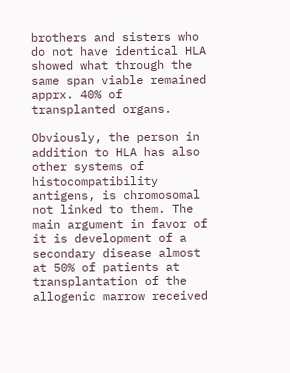brothers and sisters who do not have identical HLA showed what through the same span viable remained apprx. 40% of transplanted organs.

Obviously, the person in addition to HLA has also other systems of histocompatibility antigens, is chromosomal not linked to them. The main argument in favor of it is development of a secondary disease almost at 50% of patients at transplantation of the allogenic marrow received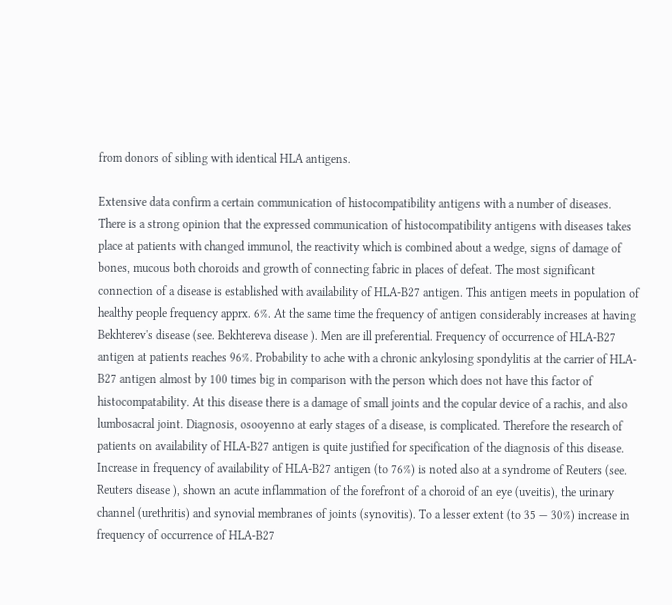from donors of sibling with identical HLA antigens.

Extensive data confirm a certain communication of histocompatibility antigens with a number of diseases. There is a strong opinion that the expressed communication of histocompatibility antigens with diseases takes place at patients with changed immunol, the reactivity which is combined about a wedge, signs of damage of bones, mucous both choroids and growth of connecting fabric in places of defeat. The most significant connection of a disease is established with availability of HLA-B27 antigen. This antigen meets in population of healthy people frequency apprx. 6%. At the same time the frequency of antigen considerably increases at having Bekhterev's disease (see. Bekhtereva disease ). Men are ill preferential. Frequency of occurrence of HLA-B27 antigen at patients reaches 96%. Probability to ache with a chronic ankylosing spondylitis at the carrier of HLA-B27 antigen almost by 100 times big in comparison with the person which does not have this factor of histocompatability. At this disease there is a damage of small joints and the copular device of a rachis, and also lumbosacral joint. Diagnosis, osooyenno at early stages of a disease, is complicated. Therefore the research of patients on availability of HLA-B27 antigen is quite justified for specification of the diagnosis of this disease. Increase in frequency of availability of HLA-B27 antigen (to 76%) is noted also at a syndrome of Reuters (see. Reuters disease ), shown an acute inflammation of the forefront of a choroid of an eye (uveitis), the urinary channel (urethritis) and synovial membranes of joints (synovitis). To a lesser extent (to 35 — 30%) increase in frequency of occurrence of HLA-B27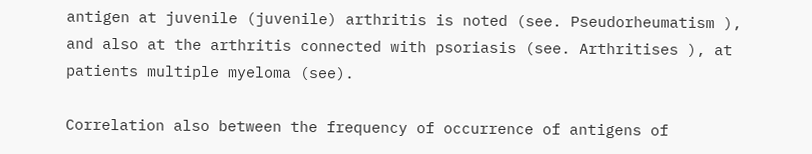antigen at juvenile (juvenile) arthritis is noted (see. Pseudorheumatism ), and also at the arthritis connected with psoriasis (see. Arthritises ), at patients multiple myeloma (see).

Correlation also between the frequency of occurrence of antigens of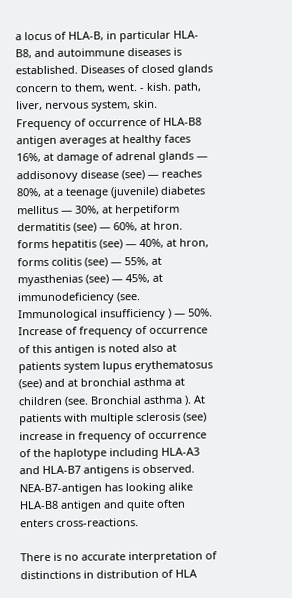a locus of HLA-B, in particular HLA-B8, and autoimmune diseases is established. Diseases of closed glands concern to them, went. - kish. path, liver, nervous system, skin. Frequency of occurrence of HLA-B8 antigen averages at healthy faces 16%, at damage of adrenal glands — addisonovy disease (see) — reaches 80%, at a teenage (juvenile) diabetes mellitus — 30%, at herpetiform dermatitis (see) — 60%, at hron. forms hepatitis (see) — 40%, at hron, forms colitis (see) — 55%, at myasthenias (see) — 45%, at immunodeficiency (see. Immunological insufficiency ) — 50%. Increase of frequency of occurrence of this antigen is noted also at patients system lupus erythematosus (see) and at bronchial asthma at children (see. Bronchial asthma ). At patients with multiple sclerosis (see) increase in frequency of occurrence of the haplotype including HLA-A3 and HLA-B7 antigens is observed. NEA-B7-antigen has looking alike HLA-B8 antigen and quite often enters cross-reactions.

There is no accurate interpretation of distinctions in distribution of HLA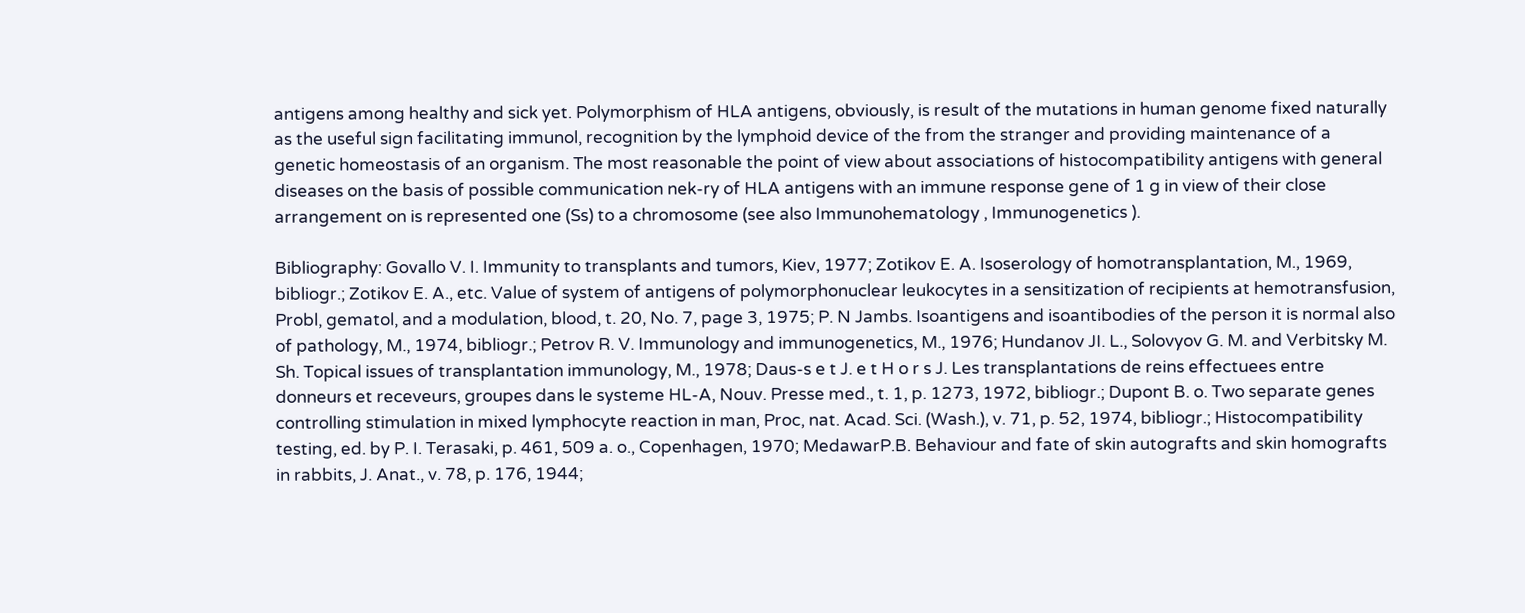antigens among healthy and sick yet. Polymorphism of HLA antigens, obviously, is result of the mutations in human genome fixed naturally as the useful sign facilitating immunol, recognition by the lymphoid device of the from the stranger and providing maintenance of a genetic homeostasis of an organism. The most reasonable the point of view about associations of histocompatibility antigens with general diseases on the basis of possible communication nek-ry of HLA antigens with an immune response gene of 1 g in view of their close arrangement on is represented one (Ss) to a chromosome (see also Immunohematology , Immunogenetics ).

Bibliography: Govallo V. I. Immunity to transplants and tumors, Kiev, 1977; Zotikov E. A. Isoserology of homotransplantation, M., 1969, bibliogr.; Zotikov E. A., etc. Value of system of antigens of polymorphonuclear leukocytes in a sensitization of recipients at hemotransfusion, Probl, gematol, and a modulation, blood, t. 20, No. 7, page 3, 1975; P. N Jambs. Isoantigens and isoantibodies of the person it is normal also of pathology, M., 1974, bibliogr.; Petrov R. V. Immunology and immunogenetics, M., 1976; Hundanov JI. L., Solovyov G. M. and Verbitsky M. Sh. Topical issues of transplantation immunology, M., 1978; Daus-s e t J. e t H o r s J. Les transplantations de reins effectuees entre donneurs et receveurs, groupes dans le systeme HL-A, Nouv. Presse med., t. 1, p. 1273, 1972, bibliogr.; Dupont B. o. Two separate genes controlling stimulation in mixed lymphocyte reaction in man, Proc, nat. Acad. Sci. (Wash.), v. 71, p. 52, 1974, bibliogr.; Histocompatibility testing, ed. by P. I. Terasaki, p. 461, 509 a. o., Copenhagen, 1970; MedawarP.B. Behaviour and fate of skin autografts and skin homografts in rabbits, J. Anat., v. 78, p. 176, 1944;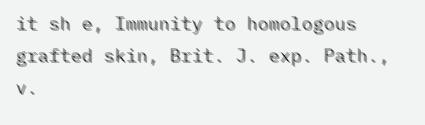it sh e, Immunity to homologous grafted skin, Brit. J. exp. Path., v.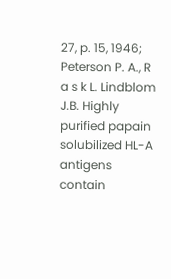27, p. 15, 1946; Peterson P. A., R a s k L. Lindblom J.B. Highly purified papain solubilized HL-A antigens contain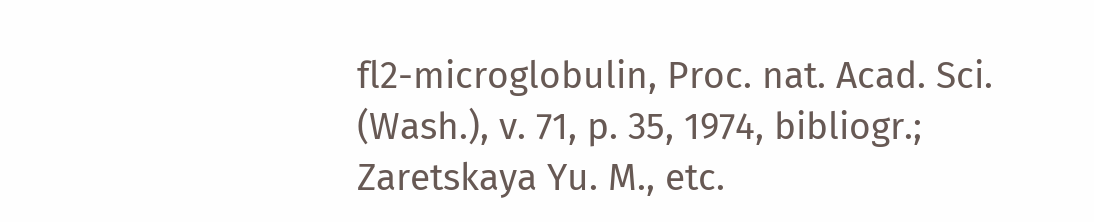fl2-microglobulin, Proc. nat. Acad. Sci. (Wash.), v. 71, p. 35, 1974, bibliogr.; Zaretskaya Yu. M., etc.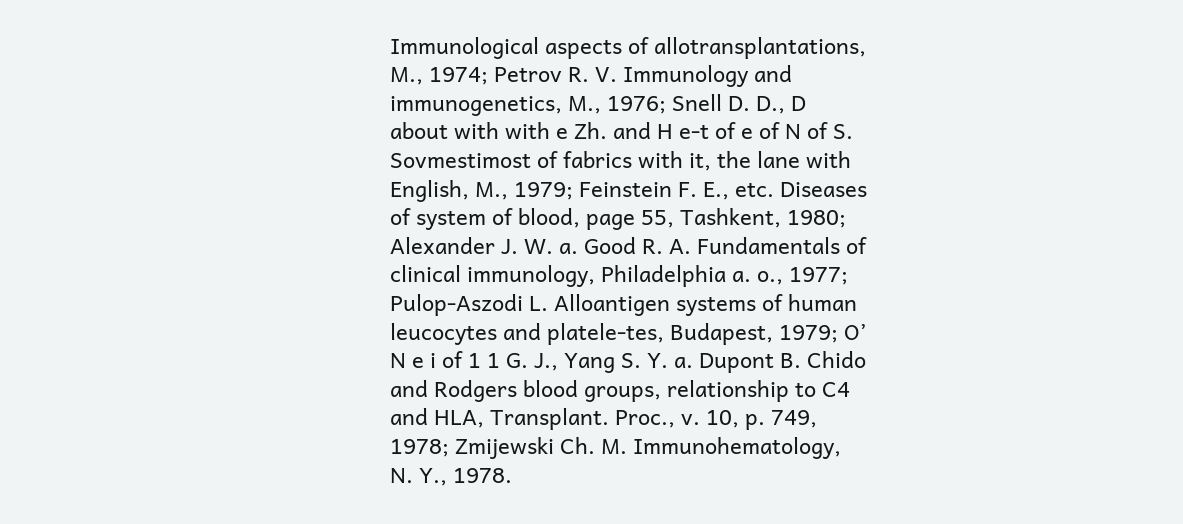Immunological aspects of allotransplantations, M., 1974; Petrov R. V. Immunology and immunogenetics, M., 1976; Snell D. D., D about with with e Zh. and H e-t of e of N of S. Sovmestimost of fabrics with it, the lane with English, M., 1979; Feinstein F. E., etc. Diseases of system of blood, page 55, Tashkent, 1980; Alexander J. W. a. Good R. A. Fundamentals of clinical immunology, Philadelphia a. o., 1977; Pulop-Aszodi L. Alloantigen systems of human leucocytes and platele-tes, Budapest, 1979; O’ N e i of 1 1 G. J., Yang S. Y. a. Dupont B. Chido and Rodgers blood groups, relationship to C4 and HLA, Transplant. Proc., v. 10, p. 749, 1978; Zmijewski Ch. M. Immunohematology, N. Y., 1978.